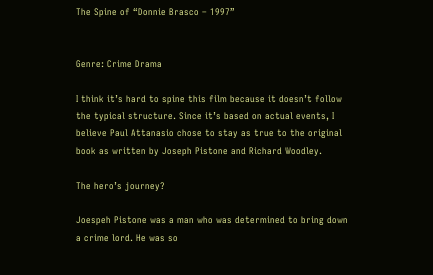The Spine of “Donnie Brasco – 1997”


Genre: Crime Drama

I think it’s hard to spine this film because it doesn’t follow the typical structure. Since it’s based on actual events, I believe Paul Attanasio chose to stay as true to the original book as written by Joseph Pistone and Richard Woodley.

The hero’s journey?

Joespeh Pistone was a man who was determined to bring down a crime lord. He was so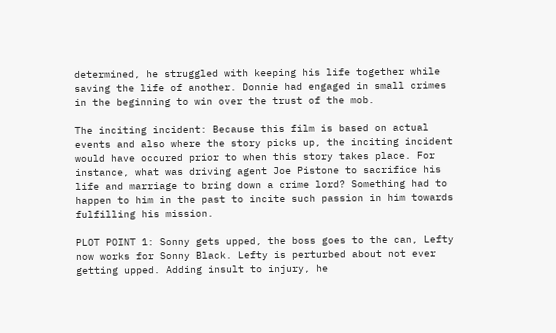determined, he struggled with keeping his life together while saving the life of another. Donnie had engaged in small crimes in the beginning to win over the trust of the mob.

The inciting incident: Because this film is based on actual events and also where the story picks up, the inciting incident would have occured prior to when this story takes place. For instance, what was driving agent Joe Pistone to sacrifice his life and marriage to bring down a crime lord? Something had to happen to him in the past to incite such passion in him towards fulfilling his mission.

PLOT POINT 1: Sonny gets upped, the boss goes to the can, Lefty now works for Sonny Black. Lefty is perturbed about not ever getting upped. Adding insult to injury, he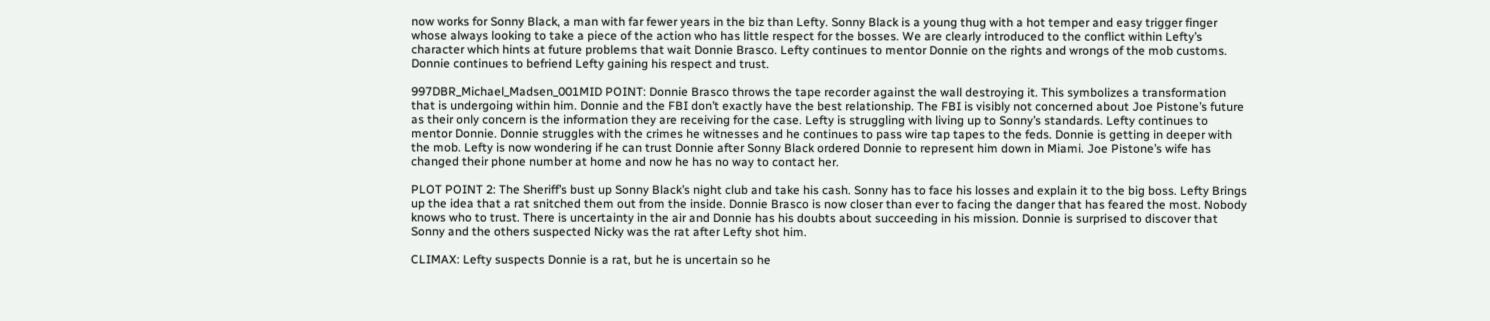now works for Sonny Black, a man with far fewer years in the biz than Lefty. Sonny Black is a young thug with a hot temper and easy trigger finger whose always looking to take a piece of the action who has little respect for the bosses. We are clearly introduced to the conflict within Lefty’s character which hints at future problems that wait Donnie Brasco. Lefty continues to mentor Donnie on the rights and wrongs of the mob customs. Donnie continues to befriend Lefty gaining his respect and trust.

997DBR_Michael_Madsen_001MID POINT: Donnie Brasco throws the tape recorder against the wall destroying it. This symbolizes a transformation that is undergoing within him. Donnie and the FBI don’t exactly have the best relationship. The FBI is visibly not concerned about Joe Pistone’s future as their only concern is the information they are receiving for the case. Lefty is struggling with living up to Sonny’s standards. Lefty continues to mentor Donnie. Donnie struggles with the crimes he witnesses and he continues to pass wire tap tapes to the feds. Donnie is getting in deeper with the mob. Lefty is now wondering if he can trust Donnie after Sonny Black ordered Donnie to represent him down in Miami. Joe Pistone’s wife has changed their phone number at home and now he has no way to contact her.

PLOT POINT 2: The Sheriff’s bust up Sonny Black’s night club and take his cash. Sonny has to face his losses and explain it to the big boss. Lefty Brings up the idea that a rat snitched them out from the inside. Donnie Brasco is now closer than ever to facing the danger that has feared the most. Nobody knows who to trust. There is uncertainty in the air and Donnie has his doubts about succeeding in his mission. Donnie is surprised to discover that Sonny and the others suspected Nicky was the rat after Lefty shot him.

CLIMAX: Lefty suspects Donnie is a rat, but he is uncertain so he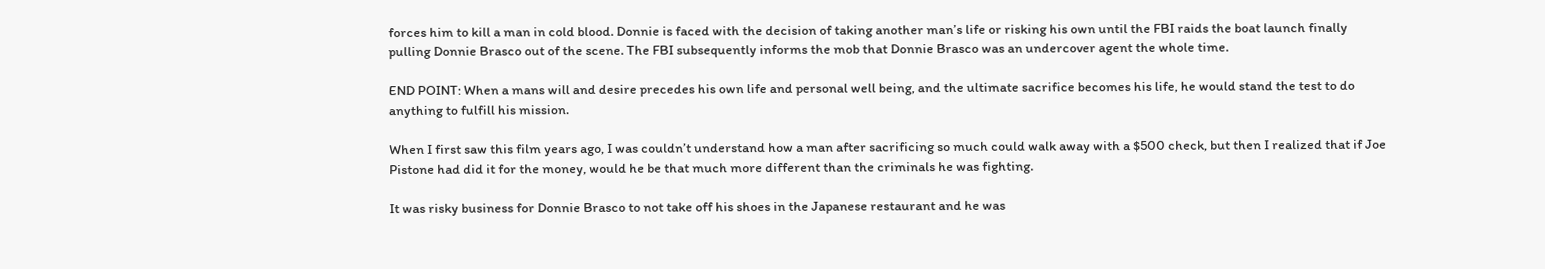forces him to kill a man in cold blood. Donnie is faced with the decision of taking another man’s life or risking his own until the FBI raids the boat launch finally pulling Donnie Brasco out of the scene. The FBI subsequently informs the mob that Donnie Brasco was an undercover agent the whole time.

END POINT: When a mans will and desire precedes his own life and personal well being, and the ultimate sacrifice becomes his life, he would stand the test to do anything to fulfill his mission.

When I first saw this film years ago, I was couldn’t understand how a man after sacrificing so much could walk away with a $500 check, but then I realized that if Joe Pistone had did it for the money, would he be that much more different than the criminals he was fighting.

It was risky business for Donnie Brasco to not take off his shoes in the Japanese restaurant and he was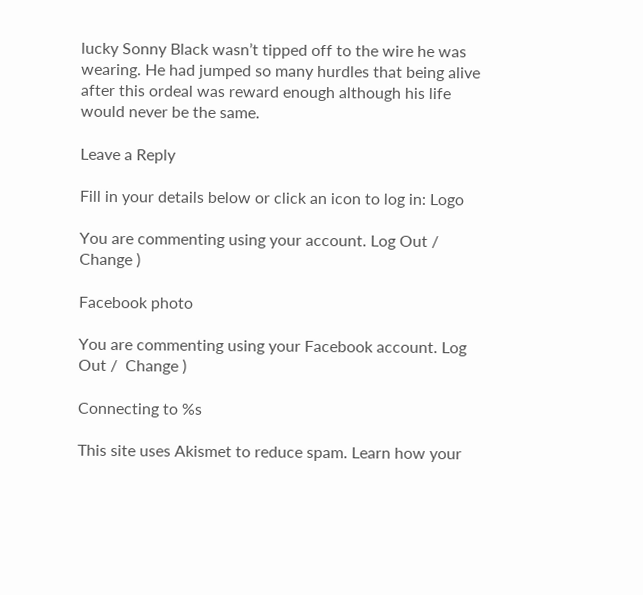lucky Sonny Black wasn’t tipped off to the wire he was wearing. He had jumped so many hurdles that being alive after this ordeal was reward enough although his life would never be the same.

Leave a Reply

Fill in your details below or click an icon to log in: Logo

You are commenting using your account. Log Out /  Change )

Facebook photo

You are commenting using your Facebook account. Log Out /  Change )

Connecting to %s

This site uses Akismet to reduce spam. Learn how your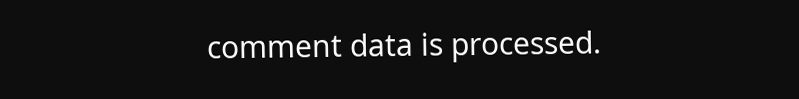comment data is processed.